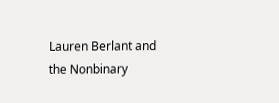Lauren Berlant and the Nonbinary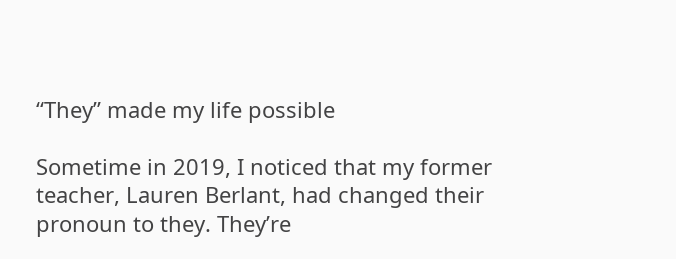“They” made my life possible

Sometime in 2019, I noticed that my former teacher, Lauren Berlant, had changed their pronoun to they. They’re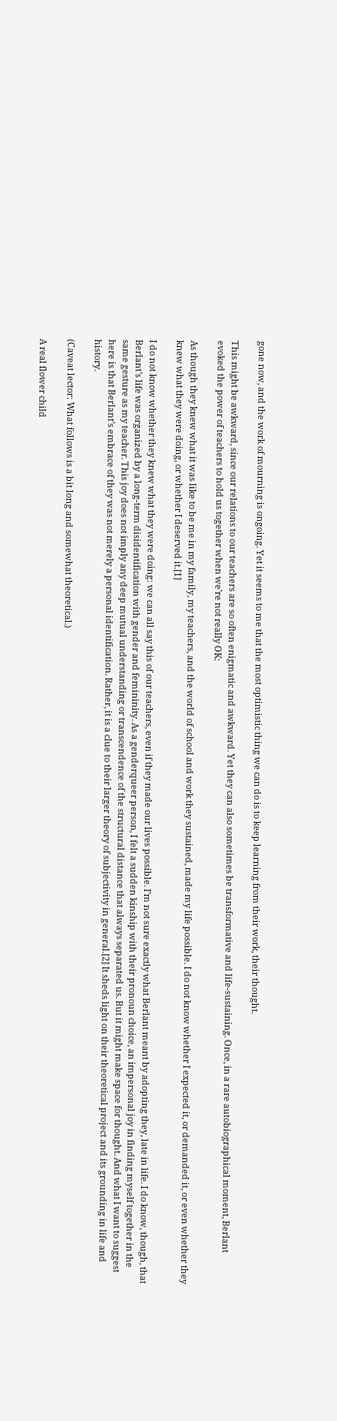gone now, and the work of mourning is ongoing. Yet it seems to me that the most optimistic thing we can do is to keep learning from their work, their thought.

This might be awkward, since our relations to our teachers are so often enigmatic and awkward. Yet they can also sometimes be transformative and life-sustaining. Once, in a rare autobiographical moment, Berlant evoked the power of teachers to hold us together when we’re not really OK:

As though they knew what it was like to be me in my family, my teachers, and the world of school and work they sustained, made my life possible. I do not know whether I expected it, or demanded it, or even whether they knew what they were doing, or whether I deserved it.[1]

I do not know whether they knew what they were doing: we can all say this of our teachers, even if they made our lives possible. I’m not sure exactly what Berlant meant by adopting they, late in life. I do know, though, that Berlant’s life was organized by a long-term disidentification with gender and femininity. As a genderqueer person, I felt a sudden kinship with their pronoun choice, an impersonal joy in finding myself together in the same gesture as my teacher. This joy does not imply any deep mutual understanding or transcendence of the structural distance that always separated us. But it might make space for thought. And what I want to suggest here is that Berlant’s embrace of they was not merely a personal identification. Rather, it is a clue to their larger theory of subjectivity in general.[2] It sheds light on their theoretical project and its grounding in life and history.

(Caveat lector: What follows is a bit long and somewhat theoretical.)

A real flower child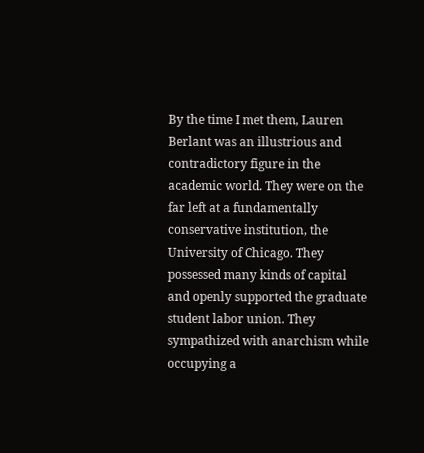By the time I met them, Lauren Berlant was an illustrious and contradictory figure in the academic world. They were on the far left at a fundamentally conservative institution, the University of Chicago. They possessed many kinds of capital and openly supported the graduate student labor union. They sympathized with anarchism while occupying a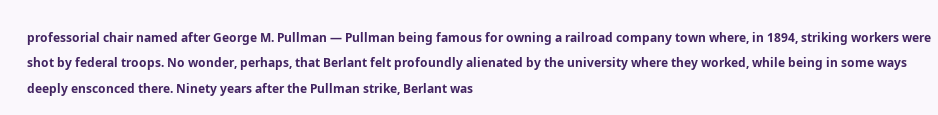professorial chair named after George M. Pullman — Pullman being famous for owning a railroad company town where, in 1894, striking workers were shot by federal troops. No wonder, perhaps, that Berlant felt profoundly alienated by the university where they worked, while being in some ways deeply ensconced there. Ninety years after the Pullman strike, Berlant was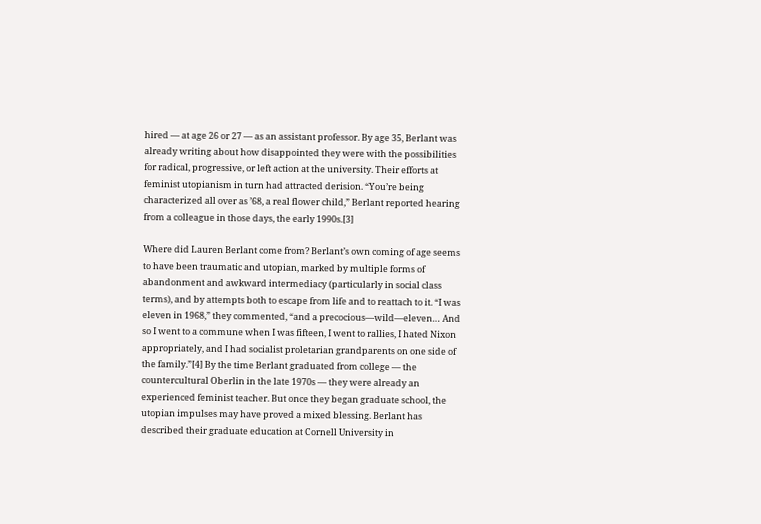hired — at age 26 or 27 — as an assistant professor. By age 35, Berlant was already writing about how disappointed they were with the possibilities for radical, progressive, or left action at the university. Their efforts at feminist utopianism in turn had attracted derision. “You’re being characterized all over as ’68, a real flower child,” Berlant reported hearing from a colleague in those days, the early 1990s.[3]

Where did Lauren Berlant come from? Berlant’s own coming of age seems to have been traumatic and utopian, marked by multiple forms of abandonment and awkward intermediacy (particularly in social class terms), and by attempts both to escape from life and to reattach to it. “I was eleven in 1968,” they commented, “and a precocious—wild—eleven… And so I went to a commune when I was fifteen, I went to rallies, I hated Nixon appropriately, and I had socialist proletarian grandparents on one side of the family.”[4] By the time Berlant graduated from college — the countercultural Oberlin in the late 1970s — they were already an experienced feminist teacher. But once they began graduate school, the utopian impulses may have proved a mixed blessing. Berlant has described their graduate education at Cornell University in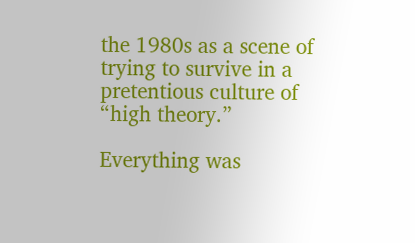the 1980s as a scene of trying to survive in a pretentious culture of “high theory.”

Everything was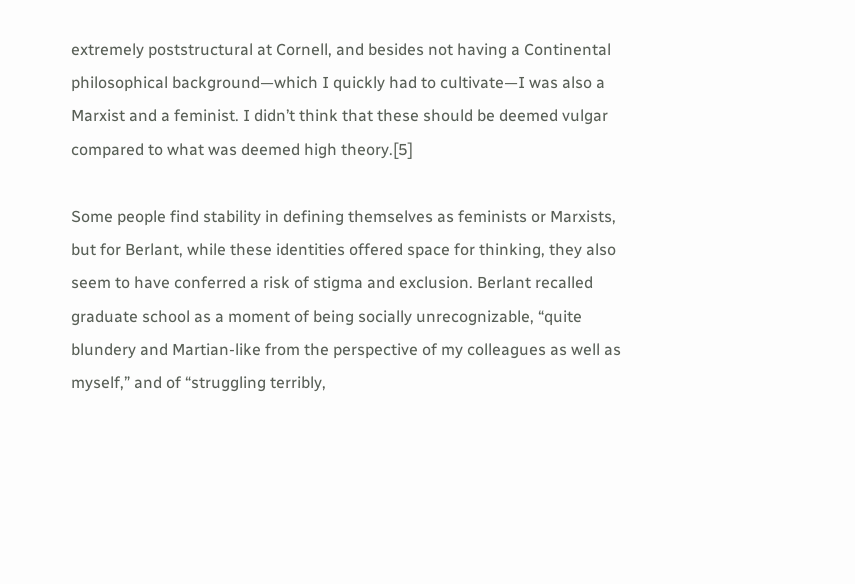extremely poststructural at Cornell, and besides not having a Continental philosophical background—which I quickly had to cultivate—I was also a Marxist and a feminist. I didn’t think that these should be deemed vulgar compared to what was deemed high theory.[5]

Some people find stability in defining themselves as feminists or Marxists, but for Berlant, while these identities offered space for thinking, they also seem to have conferred a risk of stigma and exclusion. Berlant recalled graduate school as a moment of being socially unrecognizable, “quite blundery and Martian-like from the perspective of my colleagues as well as myself,” and of “struggling terribly,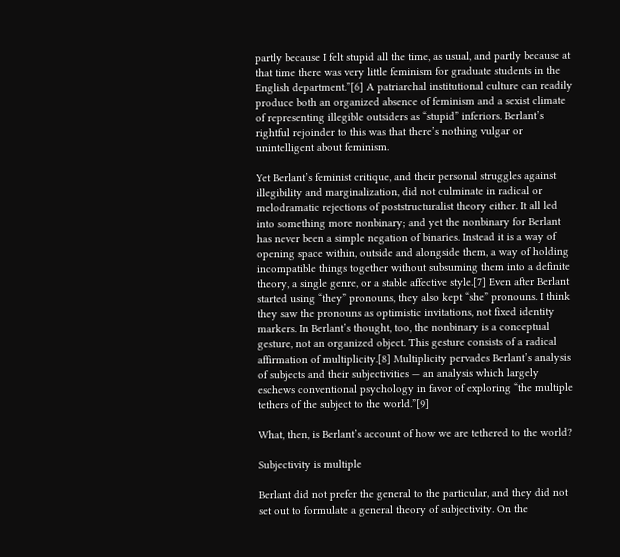partly because I felt stupid all the time, as usual, and partly because at that time there was very little feminism for graduate students in the English department.”[6] A patriarchal institutional culture can readily produce both an organized absence of feminism and a sexist climate of representing illegible outsiders as “stupid” inferiors. Berlant’s rightful rejoinder to this was that there’s nothing vulgar or unintelligent about feminism.

Yet Berlant’s feminist critique, and their personal struggles against illegibility and marginalization, did not culminate in radical or melodramatic rejections of poststructuralist theory either. It all led into something more nonbinary; and yet the nonbinary for Berlant has never been a simple negation of binaries. Instead it is a way of opening space within, outside and alongside them, a way of holding incompatible things together without subsuming them into a definite theory, a single genre, or a stable affective style.[7] Even after Berlant started using “they” pronouns, they also kept “she” pronouns. I think they saw the pronouns as optimistic invitations, not fixed identity markers. In Berlant’s thought, too, the nonbinary is a conceptual gesture, not an organized object. This gesture consists of a radical affirmation of multiplicity.[8] Multiplicity pervades Berlant’s analysis of subjects and their subjectivities — an analysis which largely eschews conventional psychology in favor of exploring “the multiple tethers of the subject to the world.”[9]

What, then, is Berlant’s account of how we are tethered to the world?

Subjectivity is multiple

Berlant did not prefer the general to the particular, and they did not set out to formulate a general theory of subjectivity. On the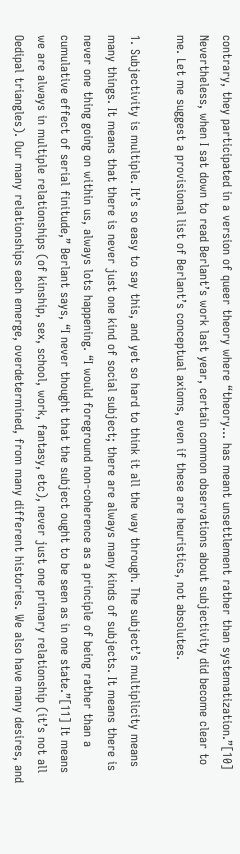contrary, they participated in a version of queer theory where “theory… has meant unsettlement rather than systematization.”[10] Nevertheless, when I sat down to read Berlant’s work last year, certain common observations about subjectivity did become clear to me. Let me suggest a provisional list of Berlant’s conceptual axioms, even if these are heuristics, not absolutes.

1. Subjectivity is multiple. It’s so easy to say this, and yet so hard to think it all the way through. The subject’s multiplicity means many things. It means that there is never just one kind of social subject; there are always many kinds of subjects. It means there is never one thing going on within us, always lots happening. “I would foreground non-coherence as a principle of being rather than a cumulative effect of serial finitude,” Berlant says, “I never thought that the subject ought to be seen as in one state.”[11] It means we are always in multiple relationships (of kinship, sex, school, work, fantasy, etc), never just one primary relationship (it’s not all Oedipal triangles). Our many relationships each emerge, overdetermined, from many different histories. We also have many desires, and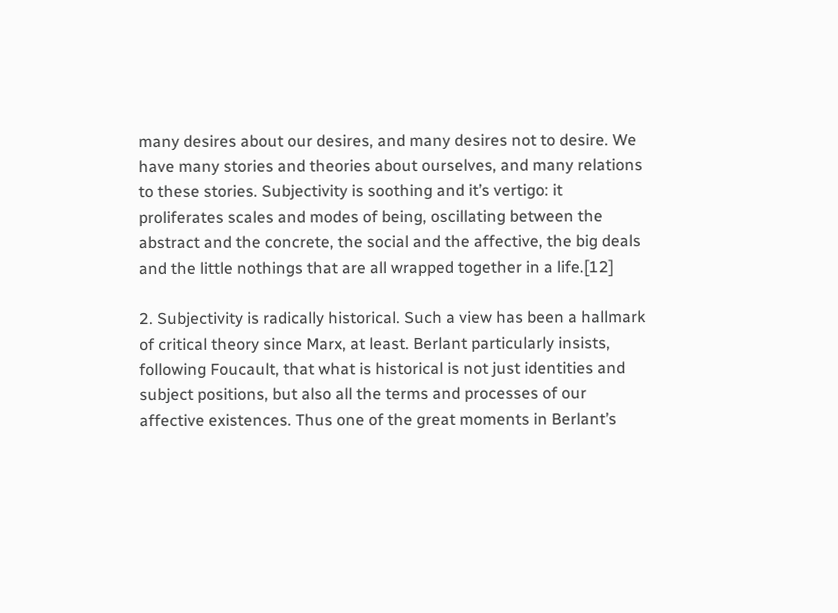many desires about our desires, and many desires not to desire. We have many stories and theories about ourselves, and many relations to these stories. Subjectivity is soothing and it’s vertigo: it proliferates scales and modes of being, oscillating between the abstract and the concrete, the social and the affective, the big deals and the little nothings that are all wrapped together in a life.[12]

2. Subjectivity is radically historical. Such a view has been a hallmark of critical theory since Marx, at least. Berlant particularly insists, following Foucault, that what is historical is not just identities and subject positions, but also all the terms and processes of our affective existences. Thus one of the great moments in Berlant’s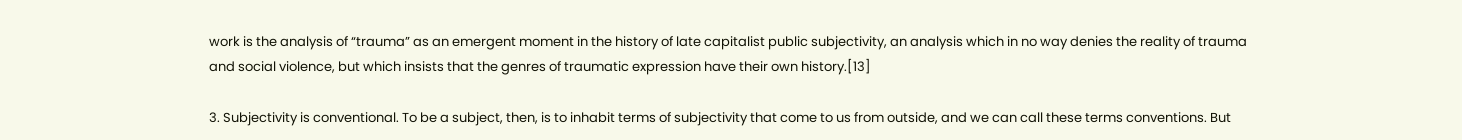work is the analysis of “trauma” as an emergent moment in the history of late capitalist public subjectivity, an analysis which in no way denies the reality of trauma and social violence, but which insists that the genres of traumatic expression have their own history.[13]

3. Subjectivity is conventional. To be a subject, then, is to inhabit terms of subjectivity that come to us from outside, and we can call these terms conventions. But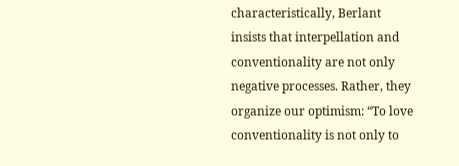characteristically, Berlant insists that interpellation and conventionality are not only negative processes. Rather, they organize our optimism: “To love conventionality is not only to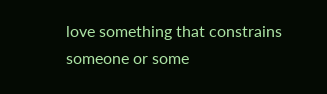love something that constrains someone or some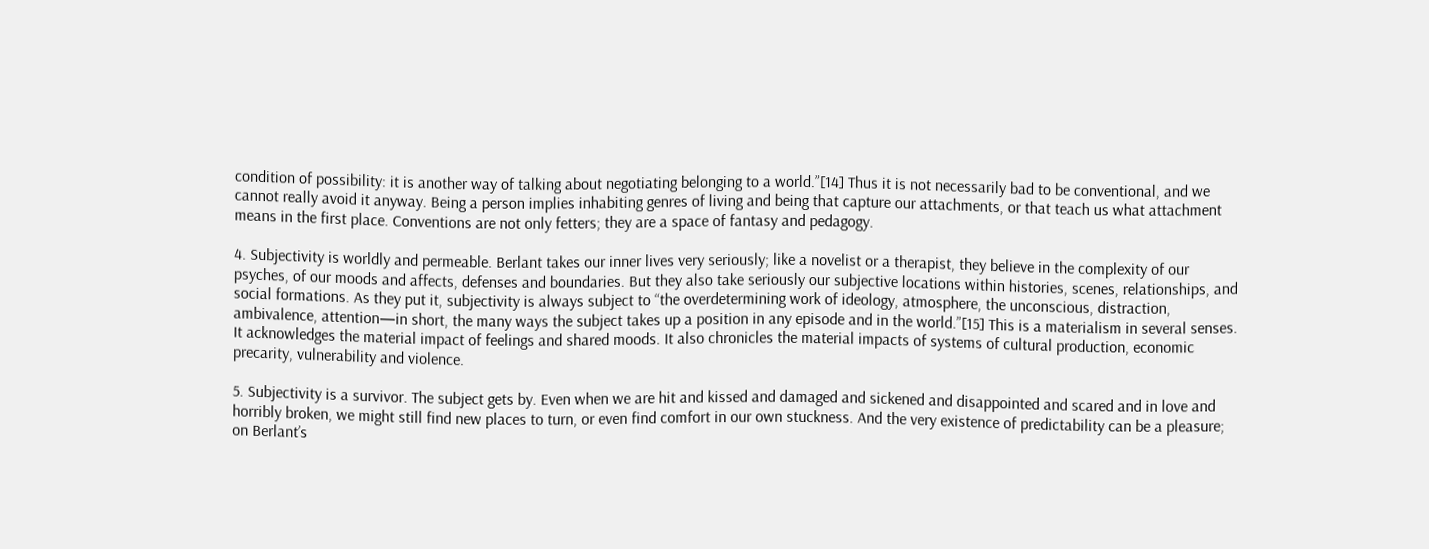condition of possibility: it is another way of talking about negotiating belonging to a world.”[14] Thus it is not necessarily bad to be conventional, and we cannot really avoid it anyway. Being a person implies inhabiting genres of living and being that capture our attachments, or that teach us what attachment means in the first place. Conventions are not only fetters; they are a space of fantasy and pedagogy.

4. Subjectivity is worldly and permeable. Berlant takes our inner lives very seriously; like a novelist or a therapist, they believe in the complexity of our psyches, of our moods and affects, defenses and boundaries. But they also take seriously our subjective locations within histories, scenes, relationships, and social formations. As they put it, subjectivity is always subject to “the overdetermining work of ideology, atmosphere, the unconscious, distraction, ambivalence, attention—in short, the many ways the subject takes up a position in any episode and in the world.”[15] This is a materialism in several senses. It acknowledges the material impact of feelings and shared moods. It also chronicles the material impacts of systems of cultural production, economic precarity, vulnerability and violence.

5. Subjectivity is a survivor. The subject gets by. Even when we are hit and kissed and damaged and sickened and disappointed and scared and in love and horribly broken, we might still find new places to turn, or even find comfort in our own stuckness. And the very existence of predictability can be a pleasure; on Berlant’s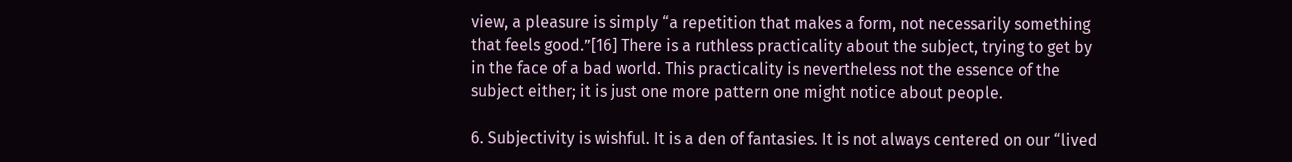view, a pleasure is simply “a repetition that makes a form, not necessarily something that feels good.”[16] There is a ruthless practicality about the subject, trying to get by in the face of a bad world. This practicality is nevertheless not the essence of the subject either; it is just one more pattern one might notice about people.

6. Subjectivity is wishful. It is a den of fantasies. It is not always centered on our “lived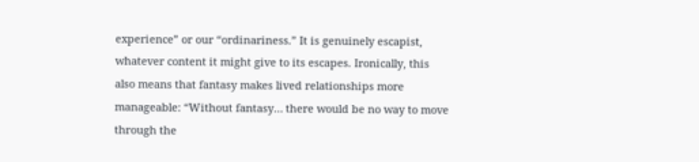experience” or our “ordinariness.” It is genuinely escapist, whatever content it might give to its escapes. Ironically, this also means that fantasy makes lived relationships more manageable: “Without fantasy… there would be no way to move through the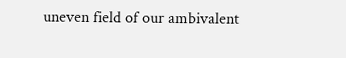uneven field of our ambivalent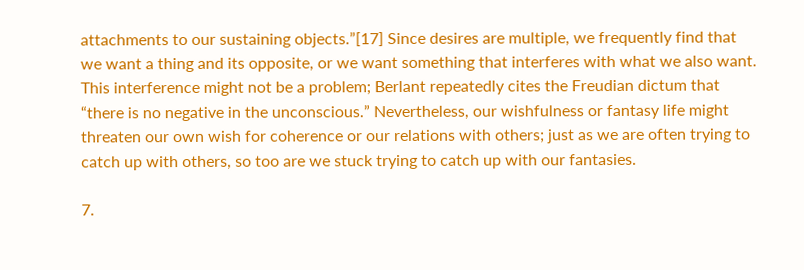attachments to our sustaining objects.”[17] Since desires are multiple, we frequently find that we want a thing and its opposite, or we want something that interferes with what we also want. This interference might not be a problem; Berlant repeatedly cites the Freudian dictum that “there is no negative in the unconscious.” Nevertheless, our wishfulness or fantasy life might threaten our own wish for coherence or our relations with others; just as we are often trying to catch up with others, so too are we stuck trying to catch up with our fantasies.

7.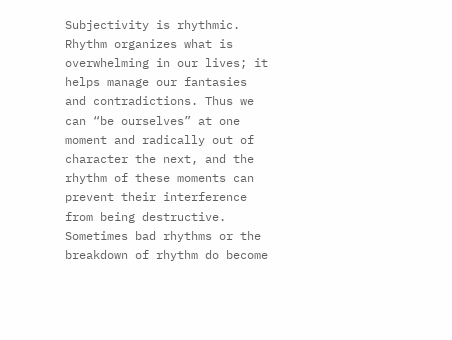Subjectivity is rhythmic. Rhythm organizes what is overwhelming in our lives; it helps manage our fantasies and contradictions. Thus we can “be ourselves” at one moment and radically out of character the next, and the rhythm of these moments can prevent their interference from being destructive. Sometimes bad rhythms or the breakdown of rhythm do become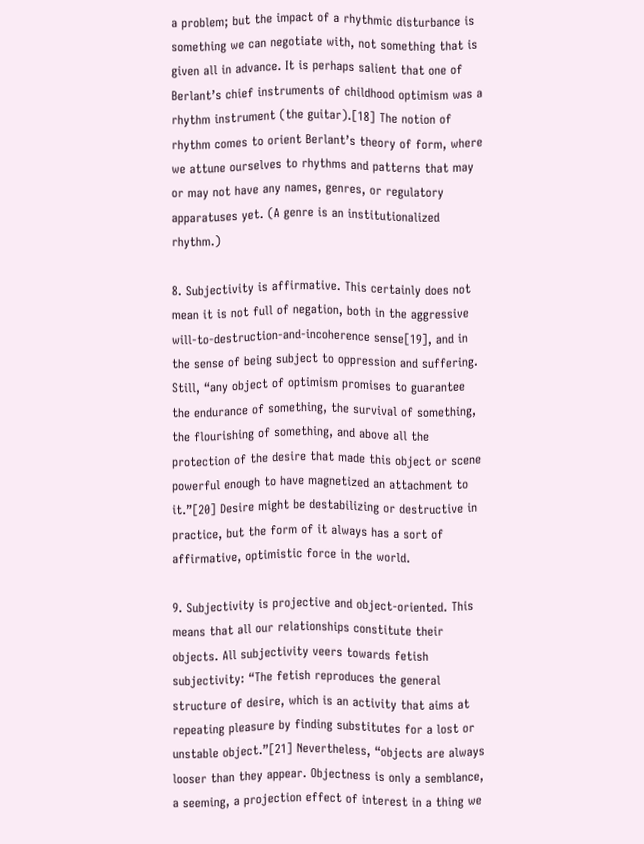a problem; but the impact of a rhythmic disturbance is something we can negotiate with, not something that is given all in advance. It is perhaps salient that one of Berlant’s chief instruments of childhood optimism was a rhythm instrument (the guitar).[18] The notion of rhythm comes to orient Berlant’s theory of form, where we attune ourselves to rhythms and patterns that may or may not have any names, genres, or regulatory apparatuses yet. (A genre is an institutionalized rhythm.)

8. Subjectivity is affirmative. This certainly does not mean it is not full of negation, both in the aggressive will-to-destruction-and-incoherence sense[19], and in the sense of being subject to oppression and suffering. Still, “any object of optimism promises to guarantee the endurance of something, the survival of something, the flourishing of something, and above all the protection of the desire that made this object or scene powerful enough to have magnetized an attachment to it.”[20] Desire might be destabilizing or destructive in practice, but the form of it always has a sort of affirmative, optimistic force in the world.

9. Subjectivity is projective and object-oriented. This means that all our relationships constitute their objects. All subjectivity veers towards fetish subjectivity: “The fetish reproduces the general structure of desire, which is an activity that aims at repeating pleasure by finding substitutes for a lost or unstable object.”[21] Nevertheless, “objects are always looser than they appear. Objectness is only a semblance, a seeming, a projection effect of interest in a thing we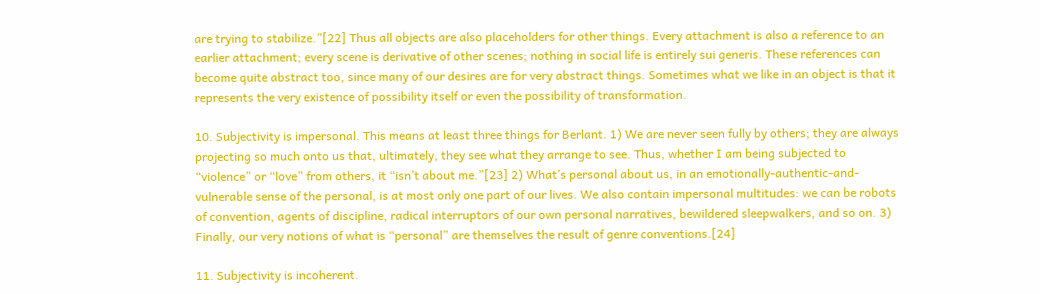are trying to stabilize.”[22] Thus all objects are also placeholders for other things. Every attachment is also a reference to an earlier attachment; every scene is derivative of other scenes; nothing in social life is entirely sui generis. These references can become quite abstract too, since many of our desires are for very abstract things. Sometimes what we like in an object is that it represents the very existence of possibility itself or even the possibility of transformation.

10. Subjectivity is impersonal. This means at least three things for Berlant. 1) We are never seen fully by others; they are always projecting so much onto us that, ultimately, they see what they arrange to see. Thus, whether I am being subjected to “violence” or “love” from others, it “isn’t about me.”[23] 2) What’s personal about us, in an emotionally-authentic-and-vulnerable sense of the personal, is at most only one part of our lives. We also contain impersonal multitudes: we can be robots of convention, agents of discipline, radical interruptors of our own personal narratives, bewildered sleepwalkers, and so on. 3) Finally, our very notions of what is “personal” are themselves the result of genre conventions.[24]

11. Subjectivity is incoherent.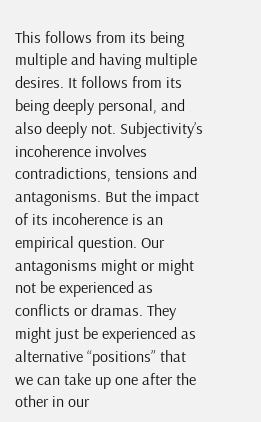This follows from its being multiple and having multiple desires. It follows from its being deeply personal, and also deeply not. Subjectivity’s incoherence involves contradictions, tensions and antagonisms. But the impact of its incoherence is an empirical question. Our antagonisms might or might not be experienced as conflicts or dramas. They might just be experienced as alternative “positions” that we can take up one after the other in our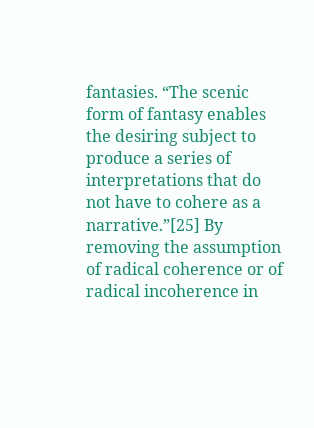fantasies. “The scenic form of fantasy enables the desiring subject to produce a series of interpretations that do not have to cohere as a narrative.”[25] By removing the assumption of radical coherence or of radical incoherence in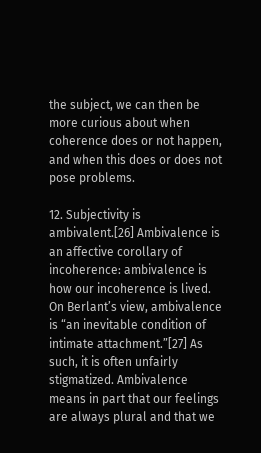the subject, we can then be more curious about when coherence does or not happen, and when this does or does not pose problems.

12. Subjectivity is ambivalent.[26] Ambivalence is an affective corollary of incoherence: ambivalence is how our incoherence is lived. On Berlant’s view, ambivalence is “an inevitable condition of intimate attachment.”[27] As such, it is often unfairly stigmatized. Ambivalence means in part that our feelings are always plural and that we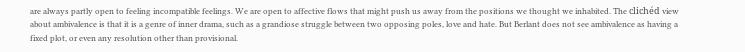are always partly open to feeling incompatible feelings. We are open to affective flows that might push us away from the positions we thought we inhabited. The clichéd view about ambivalence is that it is a genre of inner drama, such as a grandiose struggle between two opposing poles, love and hate. But Berlant does not see ambivalence as having a fixed plot, or even any resolution other than provisional.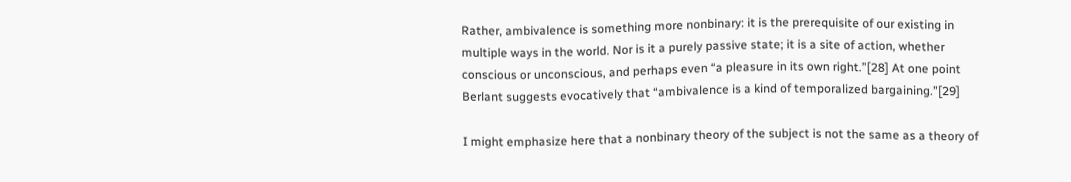Rather, ambivalence is something more nonbinary: it is the prerequisite of our existing in multiple ways in the world. Nor is it a purely passive state; it is a site of action, whether conscious or unconscious, and perhaps even “a pleasure in its own right.”[28] At one point Berlant suggests evocatively that “ambivalence is a kind of temporalized bargaining.”[29]

I might emphasize here that a nonbinary theory of the subject is not the same as a theory of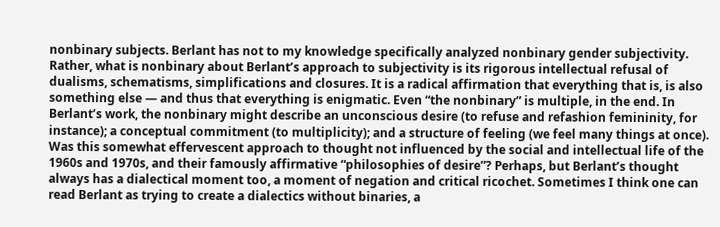nonbinary subjects. Berlant has not to my knowledge specifically analyzed nonbinary gender subjectivity. Rather, what is nonbinary about Berlant’s approach to subjectivity is its rigorous intellectual refusal of dualisms, schematisms, simplifications and closures. It is a radical affirmation that everything that is, is also something else — and thus that everything is enigmatic. Even “the nonbinary” is multiple, in the end. In Berlant’s work, the nonbinary might describe an unconscious desire (to refuse and refashion femininity, for instance); a conceptual commitment (to multiplicity); and a structure of feeling (we feel many things at once). Was this somewhat effervescent approach to thought not influenced by the social and intellectual life of the 1960s and 1970s, and their famously affirmative “philosophies of desire”? Perhaps, but Berlant’s thought always has a dialectical moment too, a moment of negation and critical ricochet. Sometimes I think one can read Berlant as trying to create a dialectics without binaries, a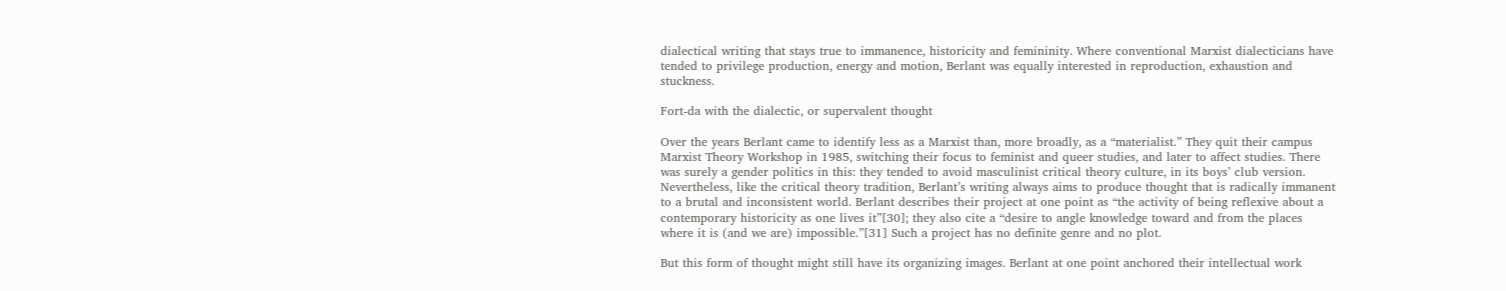dialectical writing that stays true to immanence, historicity and femininity. Where conventional Marxist dialecticians have tended to privilege production, energy and motion, Berlant was equally interested in reproduction, exhaustion and stuckness.

Fort-da with the dialectic, or supervalent thought

Over the years Berlant came to identify less as a Marxist than, more broadly, as a “materialist.” They quit their campus Marxist Theory Workshop in 1985, switching their focus to feminist and queer studies, and later to affect studies. There was surely a gender politics in this: they tended to avoid masculinist critical theory culture, in its boys’ club version. Nevertheless, like the critical theory tradition, Berlant’s writing always aims to produce thought that is radically immanent to a brutal and inconsistent world. Berlant describes their project at one point as “the activity of being reflexive about a contemporary historicity as one lives it”[30]; they also cite a “desire to angle knowledge toward and from the places where it is (and we are) impossible.”[31] Such a project has no definite genre and no plot.

But this form of thought might still have its organizing images. Berlant at one point anchored their intellectual work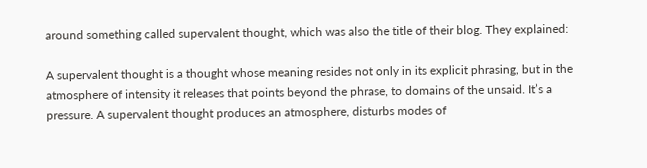around something called supervalent thought, which was also the title of their blog. They explained:

A supervalent thought is a thought whose meaning resides not only in its explicit phrasing, but in the atmosphere of intensity it releases that points beyond the phrase, to domains of the unsaid. It’s a pressure. A supervalent thought produces an atmosphere, disturbs modes of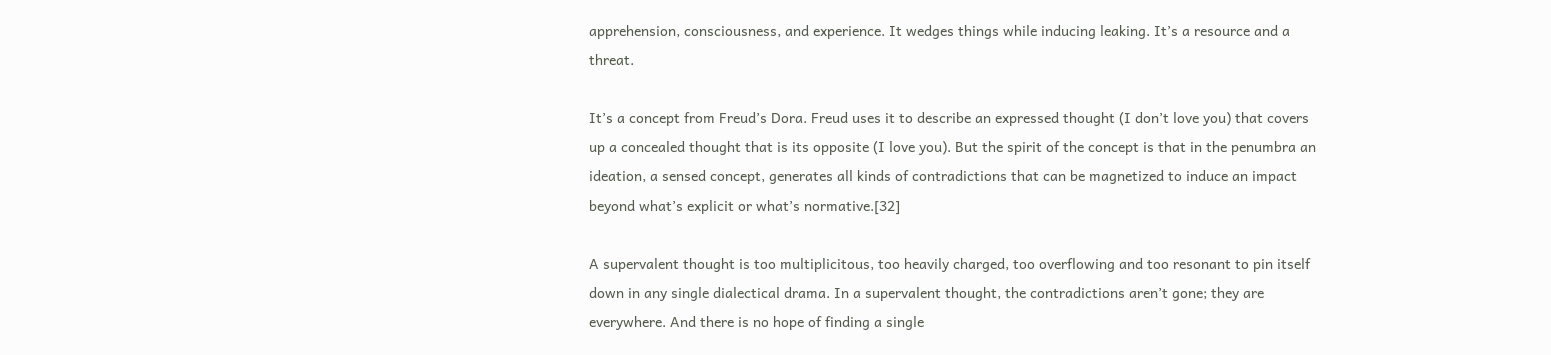apprehension, consciousness, and experience. It wedges things while inducing leaking. It’s a resource and a threat.

It’s a concept from Freud’s Dora. Freud uses it to describe an expressed thought (I don’t love you) that covers up a concealed thought that is its opposite (I love you). But the spirit of the concept is that in the penumbra an ideation, a sensed concept, generates all kinds of contradictions that can be magnetized to induce an impact beyond what’s explicit or what’s normative.[32]

A supervalent thought is too multiplicitous, too heavily charged, too overflowing and too resonant to pin itself down in any single dialectical drama. In a supervalent thought, the contradictions aren’t gone; they are everywhere. And there is no hope of finding a single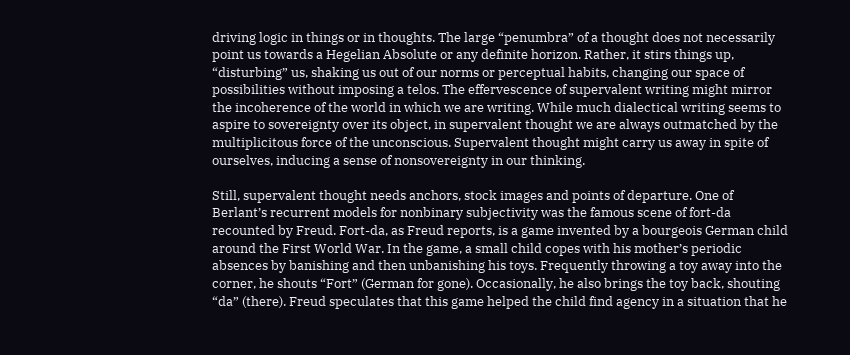driving logic in things or in thoughts. The large “penumbra” of a thought does not necessarily point us towards a Hegelian Absolute or any definite horizon. Rather, it stirs things up, “disturbing” us, shaking us out of our norms or perceptual habits, changing our space of possibilities without imposing a telos. The effervescence of supervalent writing might mirror the incoherence of the world in which we are writing. While much dialectical writing seems to aspire to sovereignty over its object, in supervalent thought we are always outmatched by the multiplicitous force of the unconscious. Supervalent thought might carry us away in spite of ourselves, inducing a sense of nonsovereignty in our thinking.

Still, supervalent thought needs anchors, stock images and points of departure. One of Berlant’s recurrent models for nonbinary subjectivity was the famous scene of fort-da recounted by Freud. Fort-da, as Freud reports, is a game invented by a bourgeois German child around the First World War. In the game, a small child copes with his mother’s periodic absences by banishing and then unbanishing his toys. Frequently throwing a toy away into the corner, he shouts “Fort” (German for gone). Occasionally, he also brings the toy back, shouting “da” (there). Freud speculates that this game helped the child find agency in a situation that he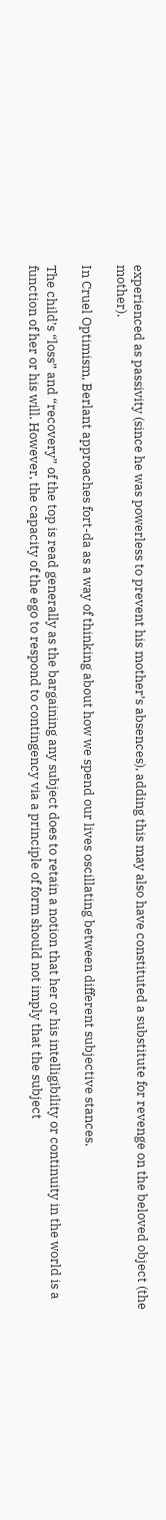experienced as passivity (since he was powerless to prevent his mother’s absences), adding this may also have constituted a substitute for revenge on the beloved object (the mother).

In Cruel Optimism, Berlant approaches fort-da as a way of thinking about how we spend our lives oscillating between different subjective stances.

The child’s “loss” and “recovery” of the top is read generally as the bargaining any subject does to retain a notion that her or his intelligibility or continuity in the world is a function of her or his will. However, the capacity of the ego to respond to contingency via a principle of form should not imply that the subject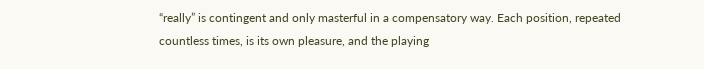“really” is contingent and only masterful in a compensatory way. Each position, repeated countless times, is its own pleasure, and the playing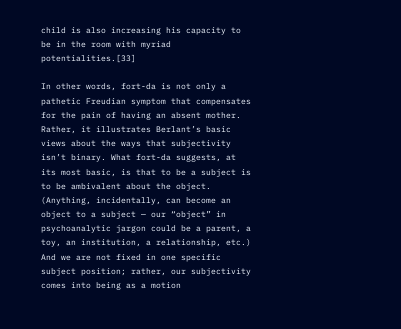child is also increasing his capacity to be in the room with myriad potentialities.[33]

In other words, fort-da is not only a pathetic Freudian symptom that compensates for the pain of having an absent mother. Rather, it illustrates Berlant’s basic views about the ways that subjectivity isn’t binary. What fort-da suggests, at its most basic, is that to be a subject is to be ambivalent about the object. (Anything, incidentally, can become an object to a subject — our “object” in psychoanalytic jargon could be a parent, a toy, an institution, a relationship, etc.) And we are not fixed in one specific subject position; rather, our subjectivity comes into being as a motion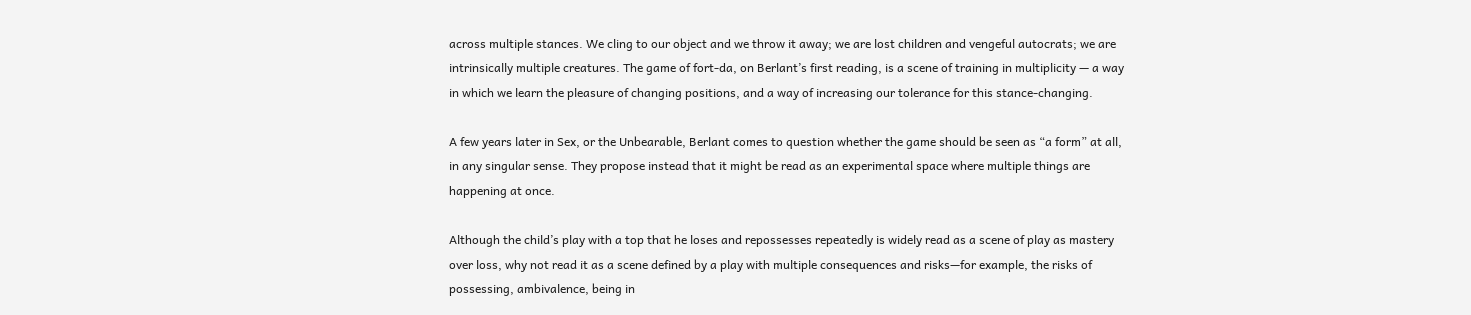across multiple stances. We cling to our object and we throw it away; we are lost children and vengeful autocrats; we are intrinsically multiple creatures. The game of fort-da, on Berlant’s first reading, is a scene of training in multiplicity — a way in which we learn the pleasure of changing positions, and a way of increasing our tolerance for this stance-changing.

A few years later in Sex, or the Unbearable, Berlant comes to question whether the game should be seen as “a form” at all, in any singular sense. They propose instead that it might be read as an experimental space where multiple things are happening at once.

Although the child’s play with a top that he loses and repossesses repeatedly is widely read as a scene of play as mastery over loss, why not read it as a scene defined by a play with multiple consequences and risks—for example, the risks of possessing, ambivalence, being in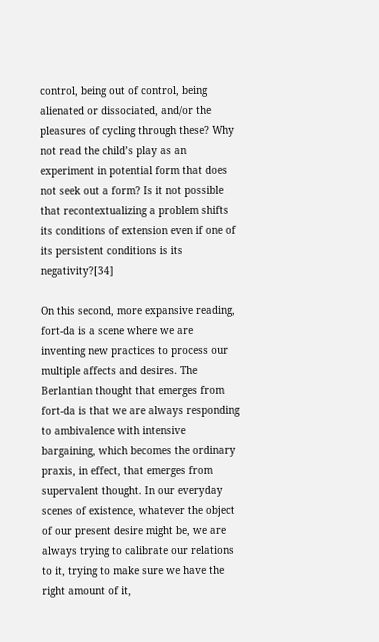control, being out of control, being alienated or dissociated, and/or the pleasures of cycling through these? Why not read the child’s play as an experiment in potential form that does not seek out a form? Is it not possible that recontextualizing a problem shifts its conditions of extension even if one of its persistent conditions is its negativity?[34]

On this second, more expansive reading, fort-da is a scene where we are inventing new practices to process our multiple affects and desires. The Berlantian thought that emerges from fort-da is that we are always responding to ambivalence with intensive bargaining, which becomes the ordinary praxis, in effect, that emerges from supervalent thought. In our everyday scenes of existence, whatever the object of our present desire might be, we are always trying to calibrate our relations to it, trying to make sure we have the right amount of it,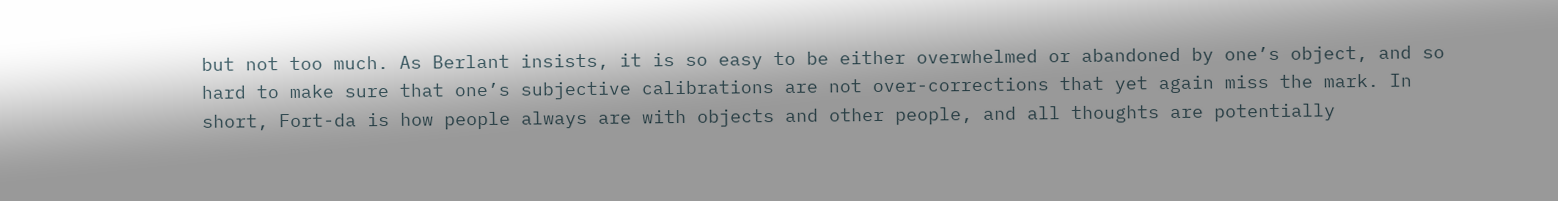but not too much. As Berlant insists, it is so easy to be either overwhelmed or abandoned by one’s object, and so hard to make sure that one’s subjective calibrations are not over-corrections that yet again miss the mark. In short, Fort-da is how people always are with objects and other people, and all thoughts are potentially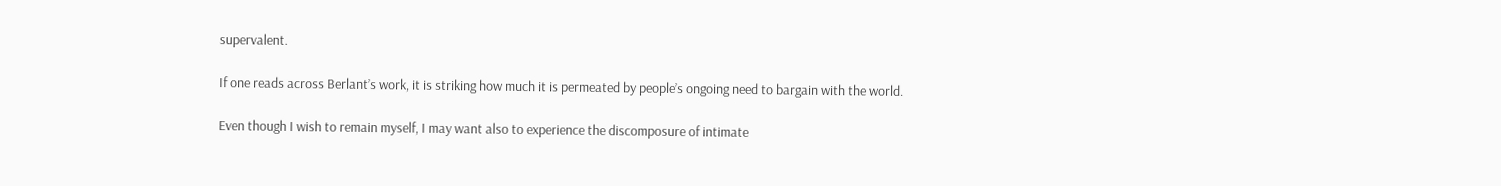supervalent.

If one reads across Berlant’s work, it is striking how much it is permeated by people’s ongoing need to bargain with the world.

Even though I wish to remain myself, I may want also to experience the discomposure of intimate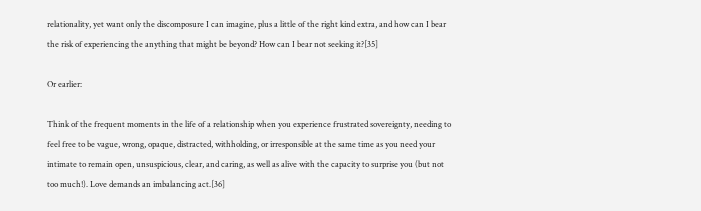relationality, yet want only the discomposure I can imagine, plus a little of the right kind extra, and how can I bear the risk of experiencing the anything that might be beyond? How can I bear not seeking it?[35]

Or earlier:

Think of the frequent moments in the life of a relationship when you experience frustrated sovereignty, needing to feel free to be vague, wrong, opaque, distracted, withholding, or irresponsible at the same time as you need your intimate to remain open, unsuspicious, clear, and caring, as well as alive with the capacity to surprise you (but not too much!). Love demands an imbalancing act.[36]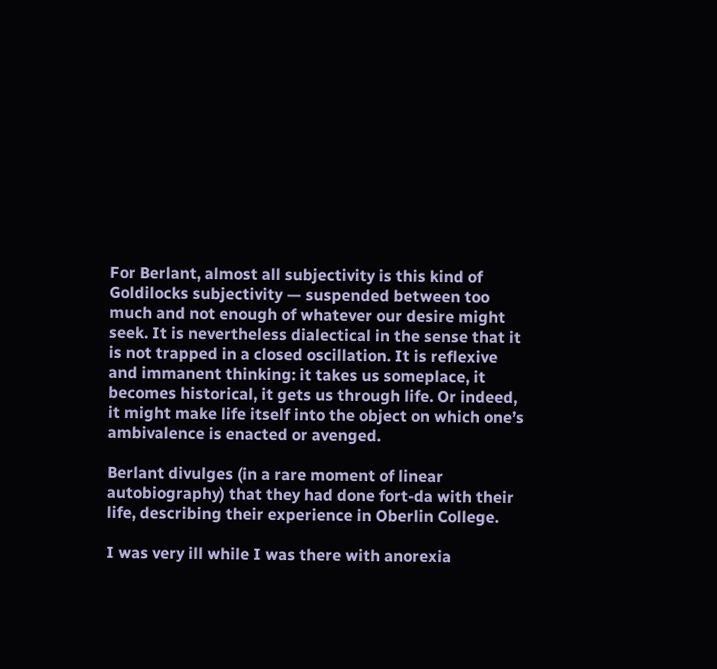For Berlant, almost all subjectivity is this kind of Goldilocks subjectivity — suspended between too much and not enough of whatever our desire might seek. It is nevertheless dialectical in the sense that it is not trapped in a closed oscillation. It is reflexive and immanent thinking: it takes us someplace, it becomes historical, it gets us through life. Or indeed, it might make life itself into the object on which one’s ambivalence is enacted or avenged.

Berlant divulges (in a rare moment of linear autobiography) that they had done fort-da with their life, describing their experience in Oberlin College.

I was very ill while I was there with anorexia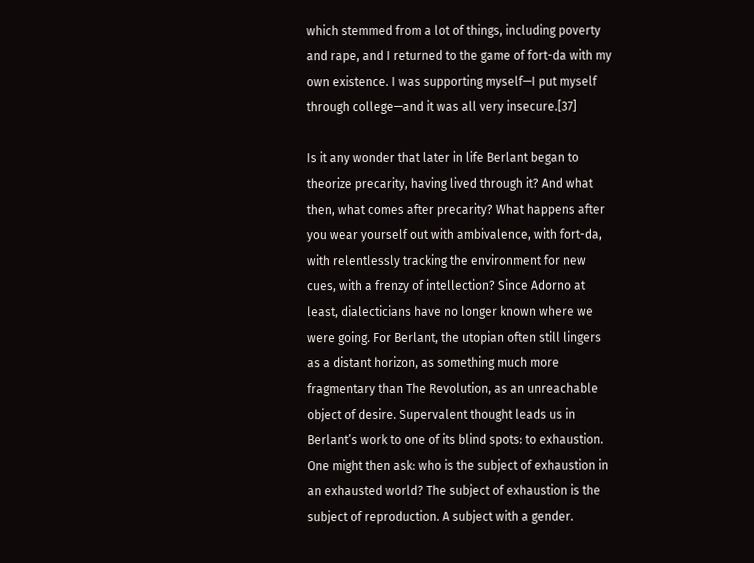which stemmed from a lot of things, including poverty and rape, and I returned to the game of fort-da with my own existence. I was supporting myself—I put myself through college—and it was all very insecure.[37]

Is it any wonder that later in life Berlant began to theorize precarity, having lived through it? And what then, what comes after precarity? What happens after you wear yourself out with ambivalence, with fort-da, with relentlessly tracking the environment for new cues, with a frenzy of intellection? Since Adorno at least, dialecticians have no longer known where we were going. For Berlant, the utopian often still lingers as a distant horizon, as something much more fragmentary than The Revolution, as an unreachable object of desire. Supervalent thought leads us in Berlant’s work to one of its blind spots: to exhaustion. One might then ask: who is the subject of exhaustion in an exhausted world? The subject of exhaustion is the subject of reproduction. A subject with a gender.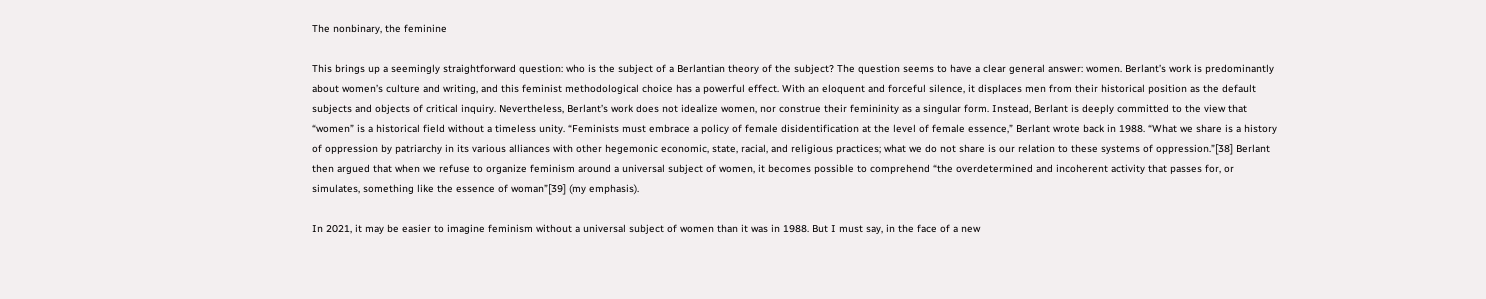The nonbinary, the feminine

This brings up a seemingly straightforward question: who is the subject of a Berlantian theory of the subject? The question seems to have a clear general answer: women. Berlant’s work is predominantly about women’s culture and writing, and this feminist methodological choice has a powerful effect. With an eloquent and forceful silence, it displaces men from their historical position as the default subjects and objects of critical inquiry. Nevertheless, Berlant’s work does not idealize women, nor construe their femininity as a singular form. Instead, Berlant is deeply committed to the view that “women” is a historical field without a timeless unity. “Feminists must embrace a policy of female disidentification at the level of female essence,” Berlant wrote back in 1988. “What we share is a history of oppression by patriarchy in its various alliances with other hegemonic economic, state, racial, and religious practices; what we do not share is our relation to these systems of oppression.”[38] Berlant then argued that when we refuse to organize feminism around a universal subject of women, it becomes possible to comprehend “the overdetermined and incoherent activity that passes for, or simulates, something like the essence of woman”[39] (my emphasis).

In 2021, it may be easier to imagine feminism without a universal subject of women than it was in 1988. But I must say, in the face of a new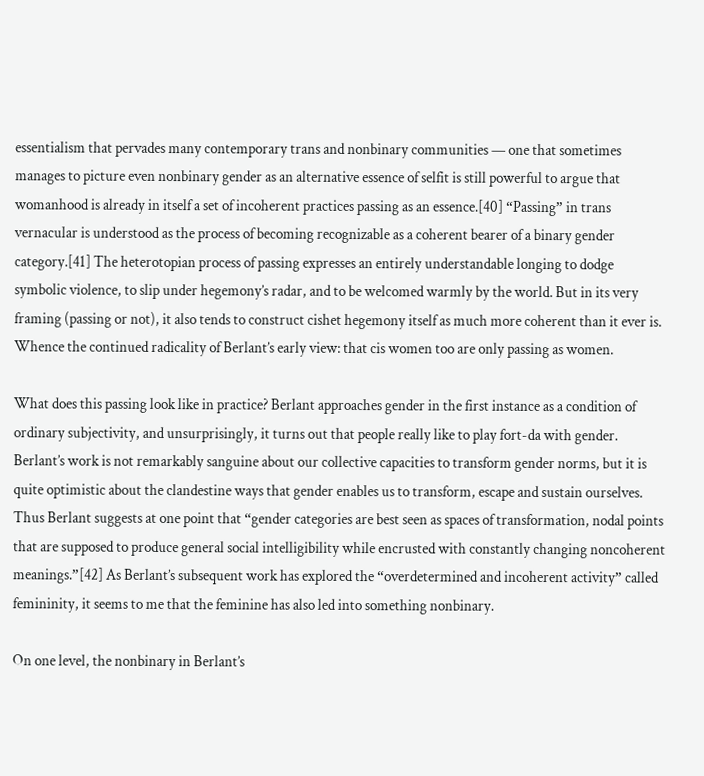essentialism that pervades many contemporary trans and nonbinary communities — one that sometimes manages to picture even nonbinary gender as an alternative essence of selfit is still powerful to argue that womanhood is already in itself a set of incoherent practices passing as an essence.[40] “Passing” in trans vernacular is understood as the process of becoming recognizable as a coherent bearer of a binary gender category.[41] The heterotopian process of passing expresses an entirely understandable longing to dodge symbolic violence, to slip under hegemony’s radar, and to be welcomed warmly by the world. But in its very framing (passing or not), it also tends to construct cishet hegemony itself as much more coherent than it ever is. Whence the continued radicality of Berlant’s early view: that cis women too are only passing as women.

What does this passing look like in practice? Berlant approaches gender in the first instance as a condition of ordinary subjectivity, and unsurprisingly, it turns out that people really like to play fort-da with gender. Berlant’s work is not remarkably sanguine about our collective capacities to transform gender norms, but it is quite optimistic about the clandestine ways that gender enables us to transform, escape and sustain ourselves. Thus Berlant suggests at one point that “gender categories are best seen as spaces of transformation, nodal points that are supposed to produce general social intelligibility while encrusted with constantly changing noncoherent meanings.”[42] As Berlant’s subsequent work has explored the “overdetermined and incoherent activity” called femininity, it seems to me that the feminine has also led into something nonbinary.

On one level, the nonbinary in Berlant’s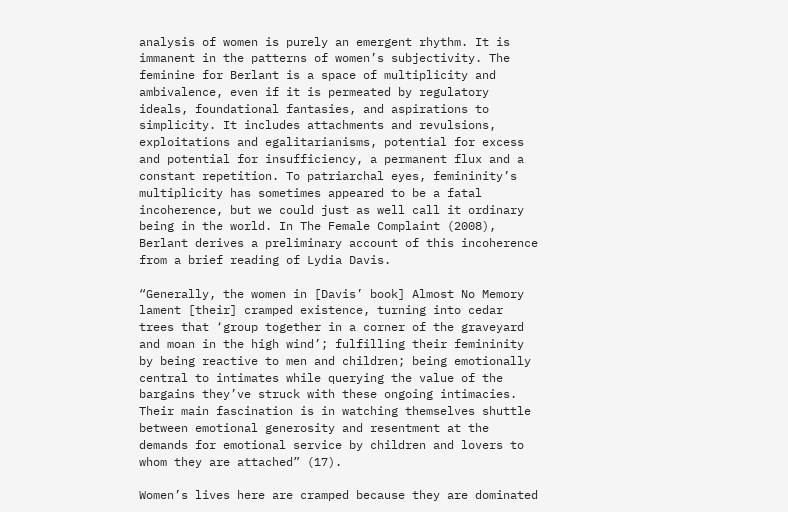analysis of women is purely an emergent rhythm. It is immanent in the patterns of women’s subjectivity. The feminine for Berlant is a space of multiplicity and ambivalence, even if it is permeated by regulatory ideals, foundational fantasies, and aspirations to simplicity. It includes attachments and revulsions, exploitations and egalitarianisms, potential for excess and potential for insufficiency, a permanent flux and a constant repetition. To patriarchal eyes, femininity’s multiplicity has sometimes appeared to be a fatal incoherence, but we could just as well call it ordinary being in the world. In The Female Complaint (2008), Berlant derives a preliminary account of this incoherence from a brief reading of Lydia Davis.

“Generally, the women in [Davis’ book] Almost No Memory lament [their] cramped existence, turning into cedar trees that ‘group together in a corner of the graveyard and moan in the high wind’; fulfilling their femininity by being reactive to men and children; being emotionally central to intimates while querying the value of the bargains they’ve struck with these ongoing intimacies. Their main fascination is in watching themselves shuttle between emotional generosity and resentment at the demands for emotional service by children and lovers to whom they are attached” (17).

Women’s lives here are cramped because they are dominated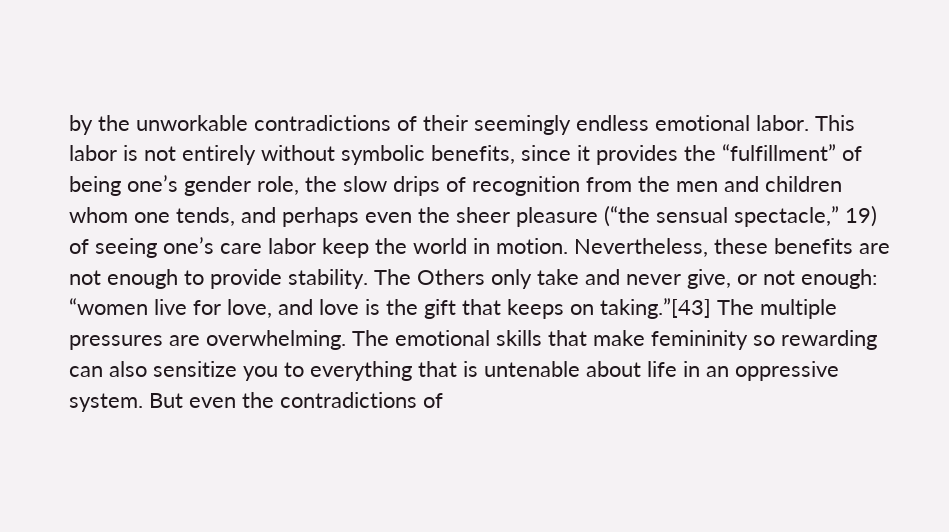by the unworkable contradictions of their seemingly endless emotional labor. This labor is not entirely without symbolic benefits, since it provides the “fulfillment” of being one’s gender role, the slow drips of recognition from the men and children whom one tends, and perhaps even the sheer pleasure (“the sensual spectacle,” 19) of seeing one’s care labor keep the world in motion. Nevertheless, these benefits are not enough to provide stability. The Others only take and never give, or not enough: “women live for love, and love is the gift that keeps on taking.”[43] The multiple pressures are overwhelming. The emotional skills that make femininity so rewarding can also sensitize you to everything that is untenable about life in an oppressive system. But even the contradictions of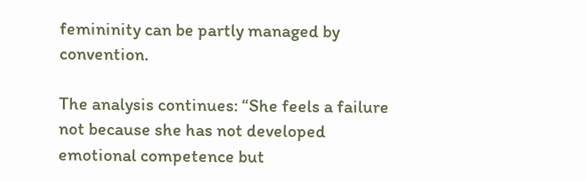femininity can be partly managed by convention.

The analysis continues: “She feels a failure not because she has not developed emotional competence but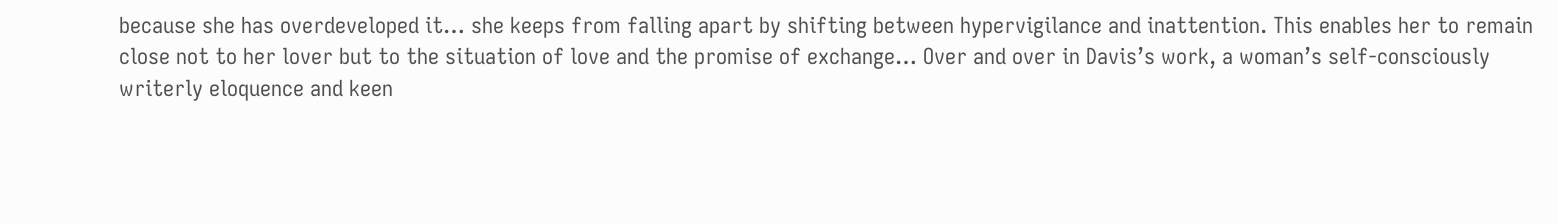because she has overdeveloped it… she keeps from falling apart by shifting between hypervigilance and inattention. This enables her to remain close not to her lover but to the situation of love and the promise of exchange… Over and over in Davis’s work, a woman’s self-consciously writerly eloquence and keen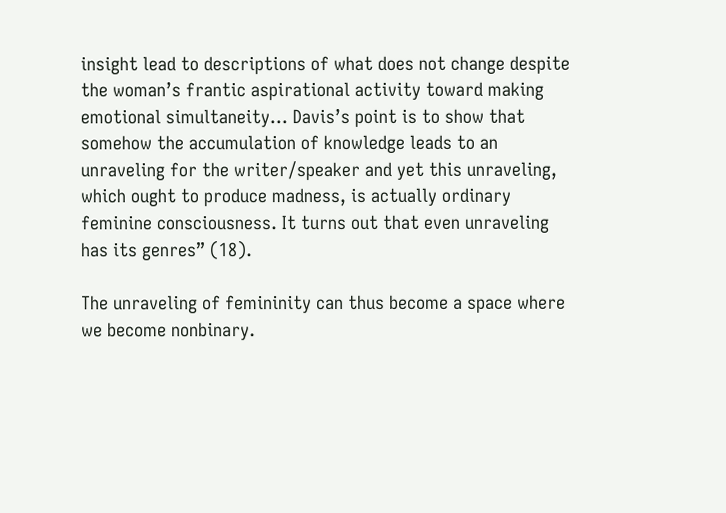insight lead to descriptions of what does not change despite the woman’s frantic aspirational activity toward making emotional simultaneity… Davis’s point is to show that somehow the accumulation of knowledge leads to an unraveling for the writer/speaker and yet this unraveling, which ought to produce madness, is actually ordinary feminine consciousness. It turns out that even unraveling has its genres” (18).

The unraveling of femininity can thus become a space where we become nonbinary.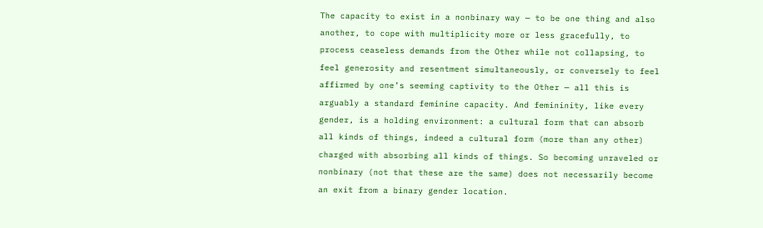The capacity to exist in a nonbinary way — to be one thing and also another, to cope with multiplicity more or less gracefully, to process ceaseless demands from the Other while not collapsing, to feel generosity and resentment simultaneously, or conversely to feel affirmed by one’s seeming captivity to the Other — all this is arguably a standard feminine capacity. And femininity, like every gender, is a holding environment: a cultural form that can absorb all kinds of things, indeed a cultural form (more than any other) charged with absorbing all kinds of things. So becoming unraveled or nonbinary (not that these are the same) does not necessarily become an exit from a binary gender location.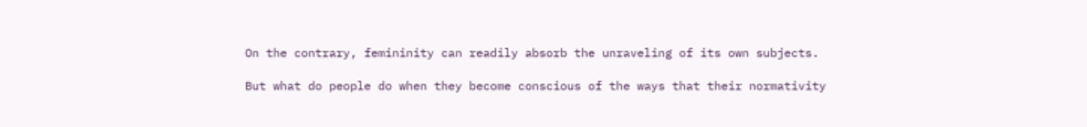On the contrary, femininity can readily absorb the unraveling of its own subjects.

But what do people do when they become conscious of the ways that their normativity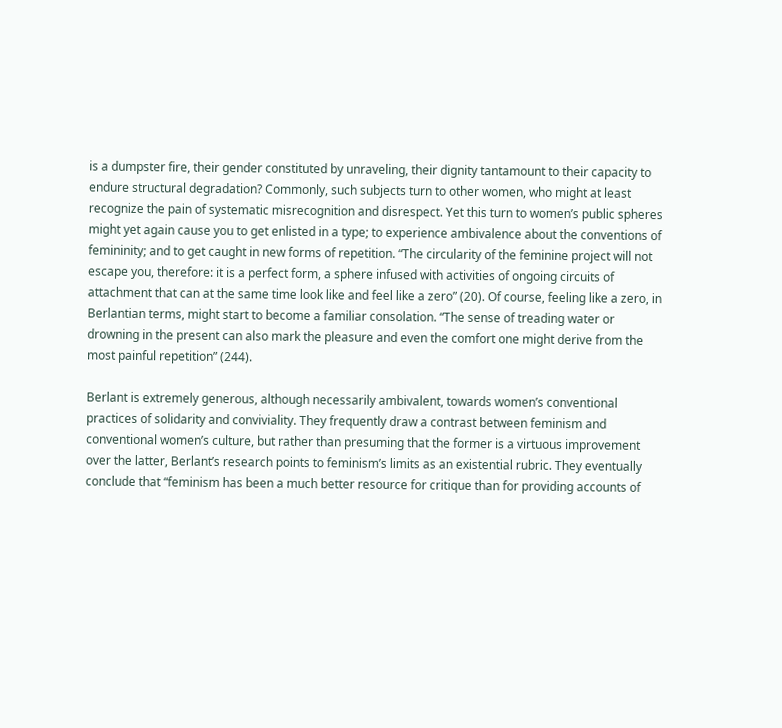is a dumpster fire, their gender constituted by unraveling, their dignity tantamount to their capacity to endure structural degradation? Commonly, such subjects turn to other women, who might at least recognize the pain of systematic misrecognition and disrespect. Yet this turn to women’s public spheres might yet again cause you to get enlisted in a type; to experience ambivalence about the conventions of femininity; and to get caught in new forms of repetition. “The circularity of the feminine project will not escape you, therefore: it is a perfect form, a sphere infused with activities of ongoing circuits of attachment that can at the same time look like and feel like a zero” (20). Of course, feeling like a zero, in Berlantian terms, might start to become a familiar consolation. “The sense of treading water or drowning in the present can also mark the pleasure and even the comfort one might derive from the most painful repetition” (244).

Berlant is extremely generous, although necessarily ambivalent, towards women’s conventional practices of solidarity and conviviality. They frequently draw a contrast between feminism and conventional women’s culture, but rather than presuming that the former is a virtuous improvement over the latter, Berlant’s research points to feminism’s limits as an existential rubric. They eventually conclude that “feminism has been a much better resource for critique than for providing accounts of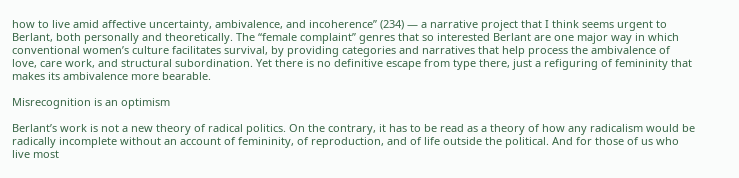how to live amid affective uncertainty, ambivalence, and incoherence” (234) — a narrative project that I think seems urgent to Berlant, both personally and theoretically. The “female complaint” genres that so interested Berlant are one major way in which conventional women’s culture facilitates survival, by providing categories and narratives that help process the ambivalence of love, care work, and structural subordination. Yet there is no definitive escape from type there, just a refiguring of femininity that makes its ambivalence more bearable.

Misrecognition is an optimism

Berlant’s work is not a new theory of radical politics. On the contrary, it has to be read as a theory of how any radicalism would be radically incomplete without an account of femininity, of reproduction, and of life outside the political. And for those of us who live most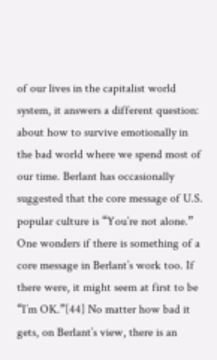of our lives in the capitalist world system, it answers a different question: about how to survive emotionally in the bad world where we spend most of our time. Berlant has occasionally suggested that the core message of U.S. popular culture is “You’re not alone.” One wonders if there is something of a core message in Berlant’s work too. If there were, it might seem at first to be “I’m OK.”[44] No matter how bad it gets, on Berlant’s view, there is an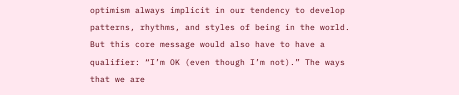optimism always implicit in our tendency to develop patterns, rhythms, and styles of being in the world. But this core message would also have to have a qualifier: “I’m OK (even though I’m not).” The ways that we are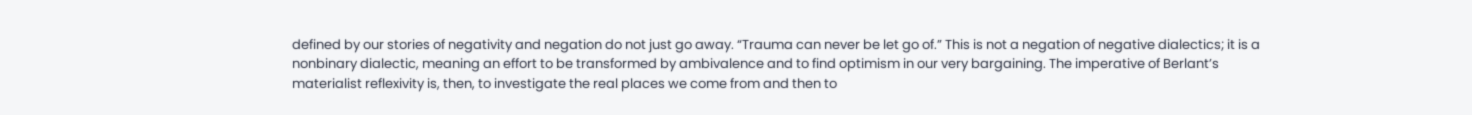defined by our stories of negativity and negation do not just go away. “Trauma can never be let go of.” This is not a negation of negative dialectics; it is a nonbinary dialectic, meaning an effort to be transformed by ambivalence and to find optimism in our very bargaining. The imperative of Berlant’s materialist reflexivity is, then, to investigate the real places we come from and then to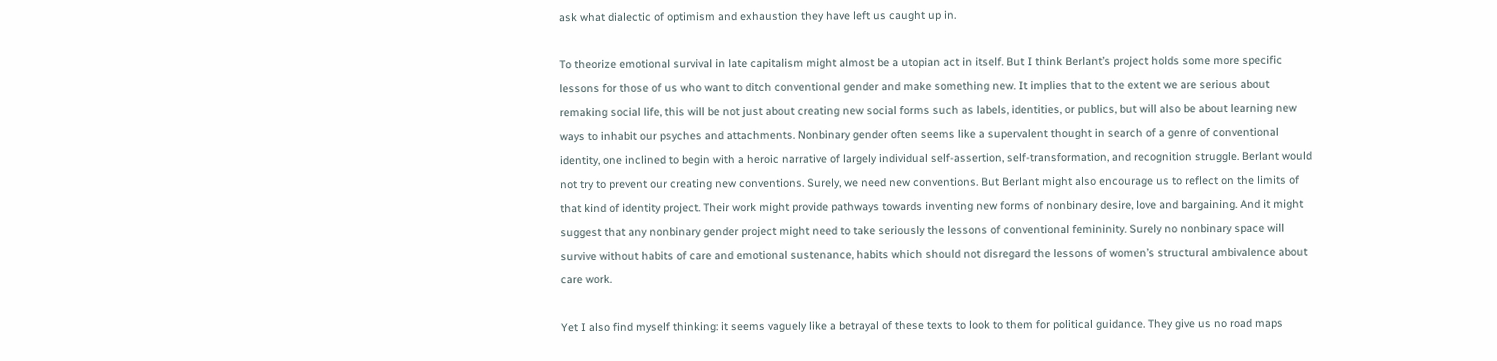ask what dialectic of optimism and exhaustion they have left us caught up in.

To theorize emotional survival in late capitalism might almost be a utopian act in itself. But I think Berlant’s project holds some more specific lessons for those of us who want to ditch conventional gender and make something new. It implies that to the extent we are serious about remaking social life, this will be not just about creating new social forms such as labels, identities, or publics, but will also be about learning new ways to inhabit our psyches and attachments. Nonbinary gender often seems like a supervalent thought in search of a genre of conventional identity, one inclined to begin with a heroic narrative of largely individual self-assertion, self-transformation, and recognition struggle. Berlant would not try to prevent our creating new conventions. Surely, we need new conventions. But Berlant might also encourage us to reflect on the limits of that kind of identity project. Their work might provide pathways towards inventing new forms of nonbinary desire, love and bargaining. And it might suggest that any nonbinary gender project might need to take seriously the lessons of conventional femininity. Surely no nonbinary space will survive without habits of care and emotional sustenance, habits which should not disregard the lessons of women’s structural ambivalence about care work.

Yet I also find myself thinking: it seems vaguely like a betrayal of these texts to look to them for political guidance. They give us no road maps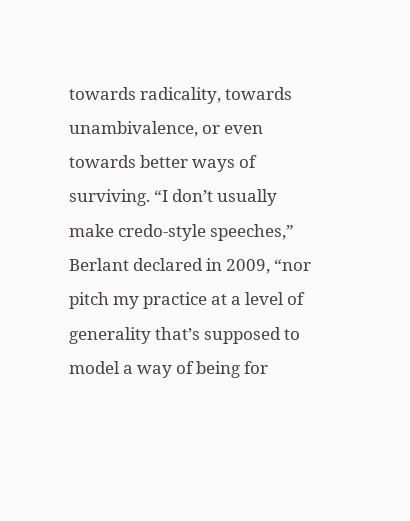towards radicality, towards unambivalence, or even towards better ways of surviving. “I don’t usually make credo-style speeches,” Berlant declared in 2009, “nor pitch my practice at a level of generality that’s supposed to model a way of being for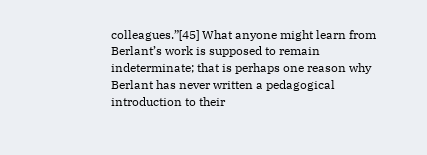colleagues.”[45] What anyone might learn from Berlant’s work is supposed to remain indeterminate; that is perhaps one reason why Berlant has never written a pedagogical introduction to their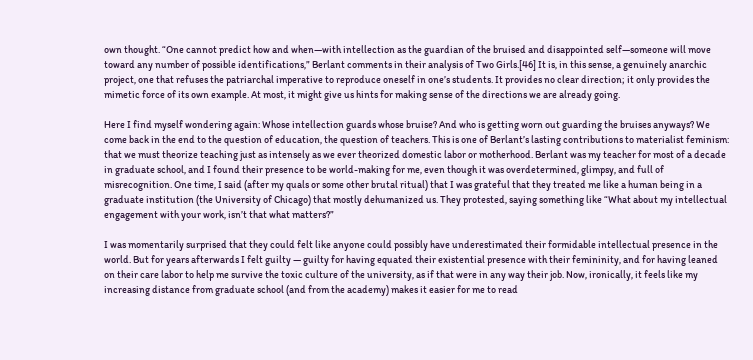own thought. “One cannot predict how and when—with intellection as the guardian of the bruised and disappointed self—someone will move toward any number of possible identifications,” Berlant comments in their analysis of Two Girls.[46] It is, in this sense, a genuinely anarchic project, one that refuses the patriarchal imperative to reproduce oneself in one’s students. It provides no clear direction; it only provides the mimetic force of its own example. At most, it might give us hints for making sense of the directions we are already going.

Here I find myself wondering again: Whose intellection guards whose bruise? And who is getting worn out guarding the bruises anyways? We come back in the end to the question of education, the question of teachers. This is one of Berlant’s lasting contributions to materialist feminism: that we must theorize teaching just as intensely as we ever theorized domestic labor or motherhood. Berlant was my teacher for most of a decade in graduate school, and I found their presence to be world-making for me, even though it was overdetermined, glimpsy, and full of misrecognition. One time, I said (after my quals or some other brutal ritual) that I was grateful that they treated me like a human being in a graduate institution (the University of Chicago) that mostly dehumanized us. They protested, saying something like “What about my intellectual engagement with your work, isn’t that what matters?”

I was momentarily surprised that they could felt like anyone could possibly have underestimated their formidable intellectual presence in the world. But for years afterwards I felt guilty — guilty for having equated their existential presence with their femininity, and for having leaned on their care labor to help me survive the toxic culture of the university, as if that were in any way their job. Now, ironically, it feels like my increasing distance from graduate school (and from the academy) makes it easier for me to read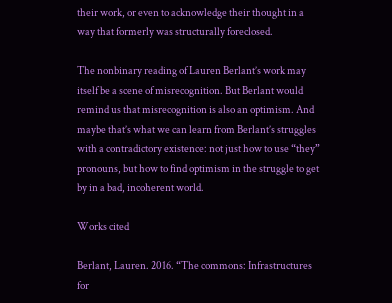their work, or even to acknowledge their thought in a way that formerly was structurally foreclosed.

The nonbinary reading of Lauren Berlant’s work may itself be a scene of misrecognition. But Berlant would remind us that misrecognition is also an optimism. And maybe that’s what we can learn from Berlant’s struggles with a contradictory existence: not just how to use “they” pronouns, but how to find optimism in the struggle to get by in a bad, incoherent world.

Works cited

Berlant, Lauren. 2016. “The commons: Infrastructures for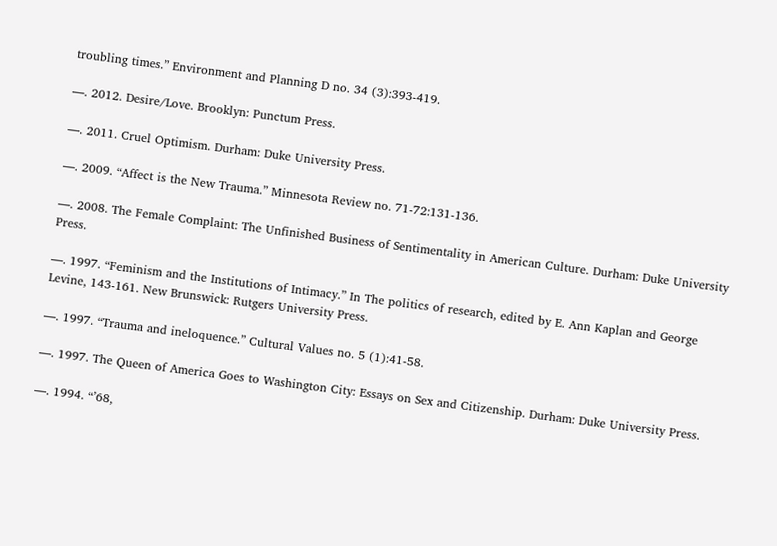troubling times.” Environment and Planning D no. 34 (3):393-419.

—. 2012. Desire/Love. Brooklyn: Punctum Press.

—. 2011. Cruel Optimism. Durham: Duke University Press.

—. 2009. “Affect is the New Trauma.” Minnesota Review no. 71-72:131-136.

—. 2008. The Female Complaint: The Unfinished Business of Sentimentality in American Culture. Durham: Duke University Press.

—. 1997. “Feminism and the Institutions of Intimacy.” In The politics of research, edited by E. Ann Kaplan and George Levine, 143-161. New Brunswick: Rutgers University Press.

—. 1997. “Trauma and ineloquence.” Cultural Values no. 5 (1):41-58.

—. 1997. The Queen of America Goes to Washington City: Essays on Sex and Citizenship. Durham: Duke University Press.

—. 1994. “’68,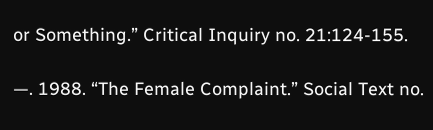or Something.” Critical Inquiry no. 21:124-155.

—. 1988. “The Female Complaint.” Social Text no.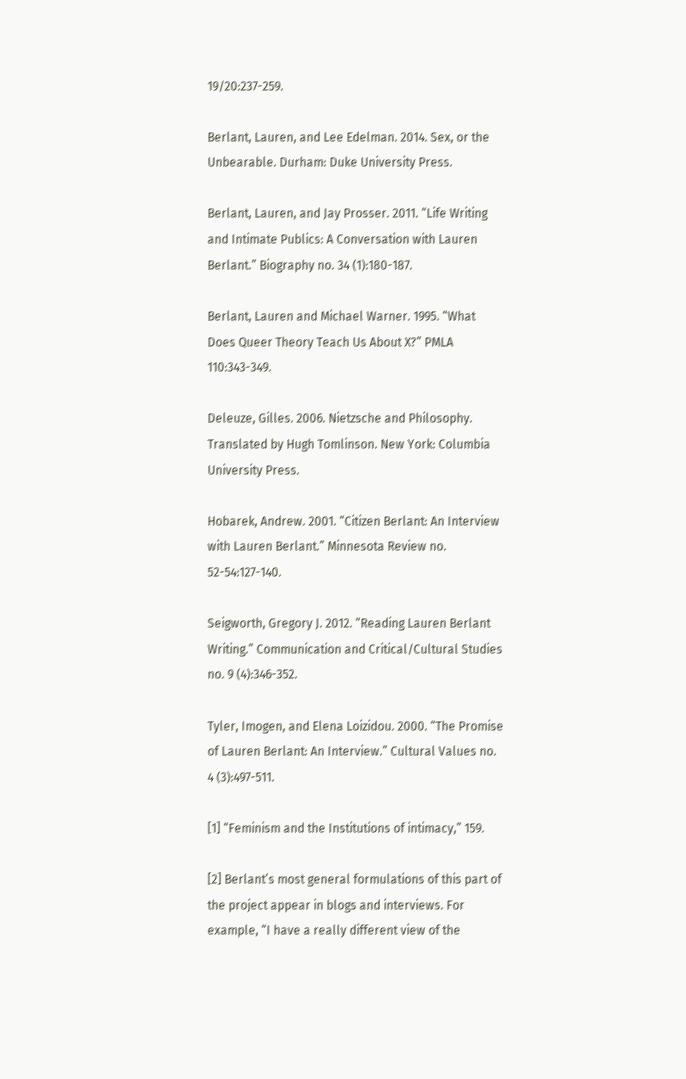19/20:237-259.

Berlant, Lauren, and Lee Edelman. 2014. Sex, or the Unbearable. Durham: Duke University Press.

Berlant, Lauren, and Jay Prosser. 2011. “Life Writing and Intimate Publics: A Conversation with Lauren Berlant.” Biography no. 34 (1):180-187.

Berlant, Lauren and Michael Warner. 1995. “What Does Queer Theory Teach Us About X?” PMLA 110:343-349.

Deleuze, Gilles. 2006. Nietzsche and Philosophy. Translated by Hugh Tomlinson. New York: Columbia University Press.

Hobarek, Andrew. 2001. “Citizen Berlant: An Interview with Lauren Berlant.” Minnesota Review no. 52-54:127-140.

Seigworth, Gregory J. 2012. “Reading Lauren Berlant Writing.” Communication and Critical/Cultural Studies no. 9 (4):346-352.

Tyler, Imogen, and Elena Loizidou. 2000. “The Promise of Lauren Berlant: An Interview.” Cultural Values no. 4 (3):497-511.

[1] “Feminism and the Institutions of intimacy,” 159.

[2] Berlant’s most general formulations of this part of the project appear in blogs and interviews. For example, “I have a really different view of the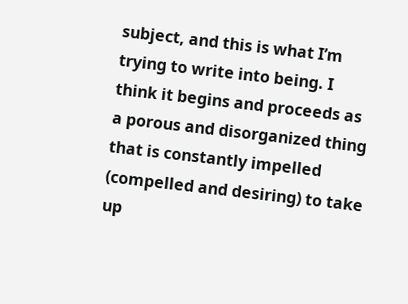subject, and this is what I’m trying to write into being. I think it begins and proceeds as a porous and disorganized thing that is constantly impelled (compelled and desiring) to take up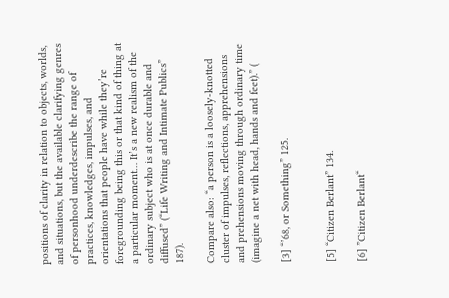positions of clarity in relation to objects, worlds, and situations, but the available clarifying genres of personhood underdescribe the range of practices, knowledges, impulses, and orientations that people have while they’re foregrounding being this or that kind of thing at a particular moment… It’s a new realism of the ordinary subject who is at once durable and diffused” (“Life Writing and Intimate Publics” 187).

Compare also: “a person is a loosely-knotted cluster of impulses, reflections, apprehensions and prehensions moving through ordinary time (imagine a net with head, hands and feet).” (

[3] “’68, or Something” 125.


[5] “Citizen Berlant” 134.

[6] ”Citizen Berlant“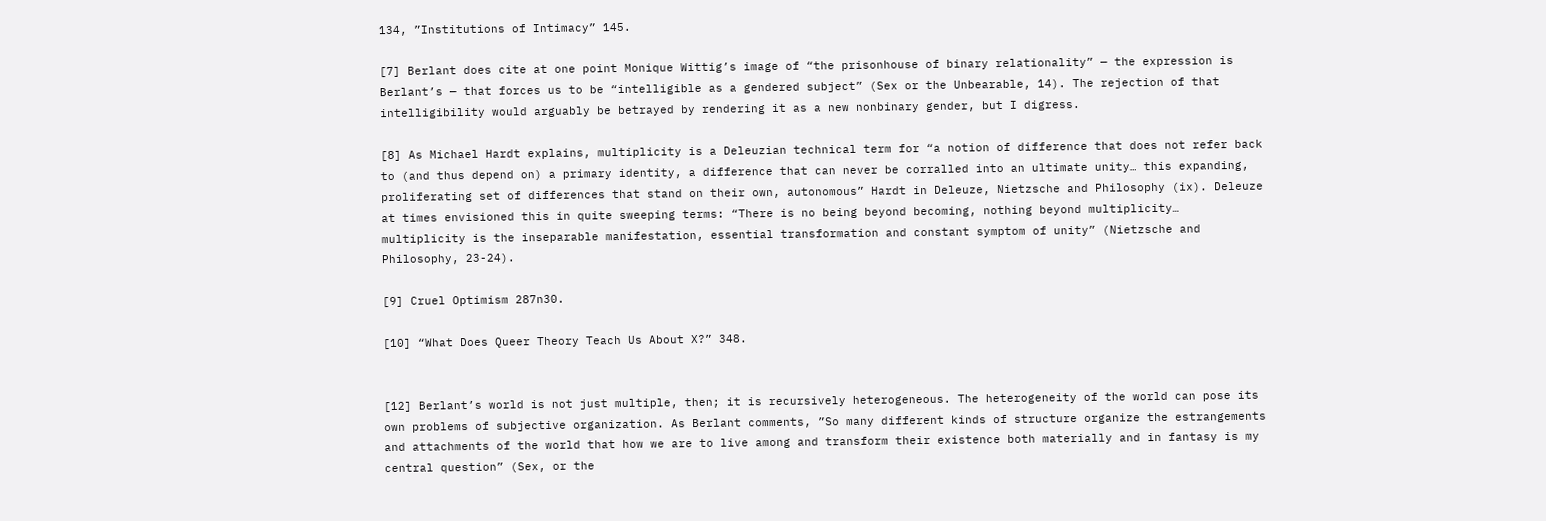134, ”Institutions of Intimacy” 145.

[7] Berlant does cite at one point Monique Wittig’s image of “the prisonhouse of binary relationality” — the expression is Berlant’s — that forces us to be “intelligible as a gendered subject” (Sex or the Unbearable, 14). The rejection of that intelligibility would arguably be betrayed by rendering it as a new nonbinary gender, but I digress.

[8] As Michael Hardt explains, multiplicity is a Deleuzian technical term for “a notion of difference that does not refer back to (and thus depend on) a primary identity, a difference that can never be corralled into an ultimate unity… this expanding, proliferating set of differences that stand on their own, autonomous” Hardt in Deleuze, Nietzsche and Philosophy (ix). Deleuze at times envisioned this in quite sweeping terms: “There is no being beyond becoming, nothing beyond multiplicity… multiplicity is the inseparable manifestation, essential transformation and constant symptom of unity” (Nietzsche and Philosophy, 23-24).

[9] Cruel Optimism 287n30.

[10] “What Does Queer Theory Teach Us About X?” 348.


[12] Berlant’s world is not just multiple, then; it is recursively heterogeneous. The heterogeneity of the world can pose its own problems of subjective organization. As Berlant comments, ”So many different kinds of structure organize the estrangements and attachments of the world that how we are to live among and transform their existence both materially and in fantasy is my central question” (Sex, or the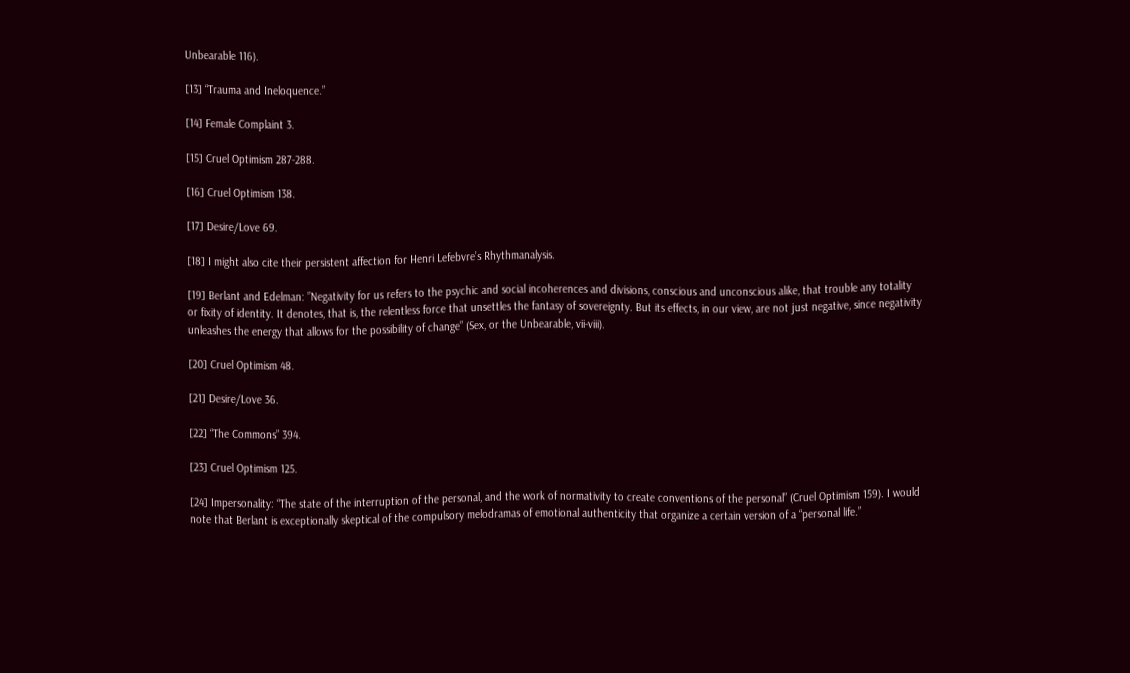Unbearable 116).

[13] “Trauma and Ineloquence.”

[14] Female Complaint 3.

[15] Cruel Optimism 287-288.

[16] Cruel Optimism 138.

[17] Desire/Love 69.

[18] I might also cite their persistent affection for Henri Lefebvre’s Rhythmanalysis.

[19] Berlant and Edelman: ”Negativity for us refers to the psychic and social incoherences and divisions, conscious and unconscious alike, that trouble any totality or fixity of identity. It denotes, that is, the relentless force that unsettles the fantasy of sovereignty. But its effects, in our view, are not just negative, since negativity unleashes the energy that allows for the possibility of change” (Sex, or the Unbearable, vii-viii).

[20] Cruel Optimism 48.

[21] Desire/Love 36.

[22] “The Commons” 394.

[23] Cruel Optimism 125.

[24] Impersonality: “The state of the interruption of the personal, and the work of normativity to create conventions of the personal” (Cruel Optimism 159). I would note that Berlant is exceptionally skeptical of the compulsory melodramas of emotional authenticity that organize a certain version of a “personal life.”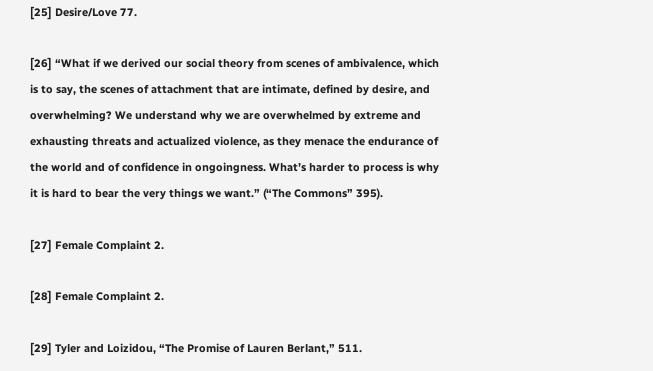[25] Desire/Love 77.

[26] “What if we derived our social theory from scenes of ambivalence, which is to say, the scenes of attachment that are intimate, defined by desire, and overwhelming? We understand why we are overwhelmed by extreme and exhausting threats and actualized violence, as they menace the endurance of the world and of confidence in ongoingness. What’s harder to process is why it is hard to bear the very things we want.” (“The Commons” 395).

[27] Female Complaint 2.

[28] Female Complaint 2.

[29] Tyler and Loizidou, “The Promise of Lauren Berlant,” 511.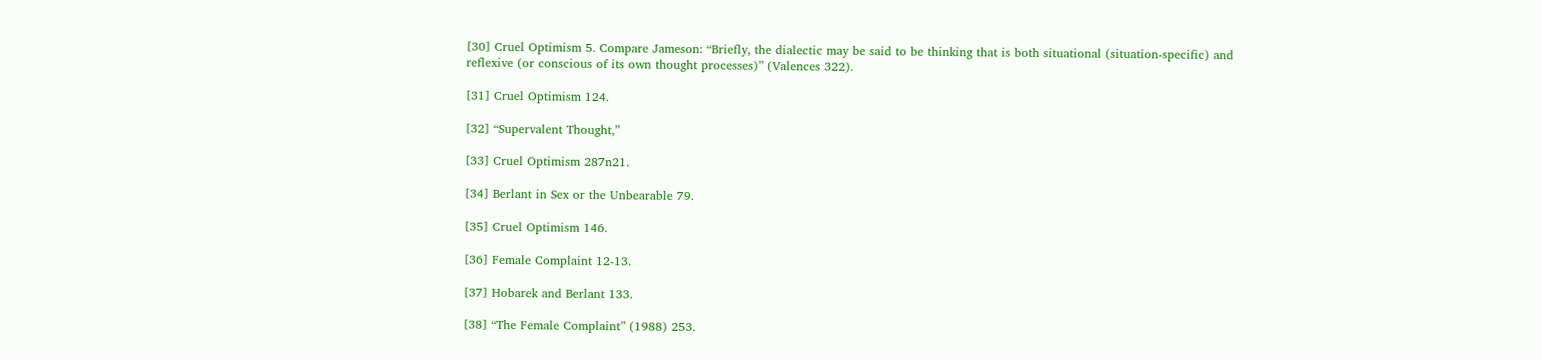[30] Cruel Optimism 5. Compare Jameson: “Briefly, the dialectic may be said to be thinking that is both situational (situation-specific) and reflexive (or conscious of its own thought processes)” (Valences 322).

[31] Cruel Optimism 124.

[32] “Supervalent Thought,”

[33] Cruel Optimism 287n21.

[34] Berlant in Sex or the Unbearable 79.

[35] Cruel Optimism 146.

[36] Female Complaint 12-13.

[37] Hobarek and Berlant 133.

[38] “The Female Complaint” (1988) 253.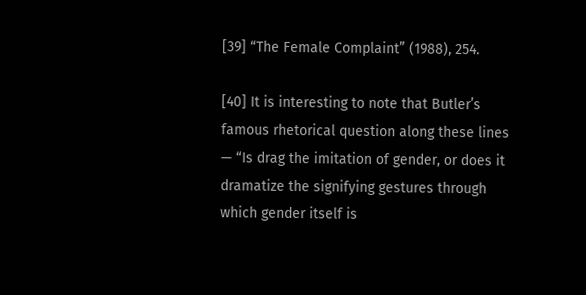[39] “The Female Complaint” (1988), 254.

[40] It is interesting to note that Butler’s famous rhetorical question along these lines — “Is drag the imitation of gender, or does it dramatize the signifying gestures through which gender itself is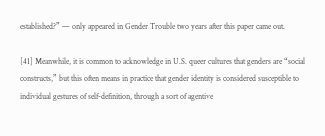established?” — only appeared in Gender Trouble two years after this paper came out.

[41] Meanwhile, it is common to acknowledge in U.S. queer cultures that genders are “social constructs,” but this often means in practice that gender identity is considered susceptible to individual gestures of self-definition, through a sort of agentive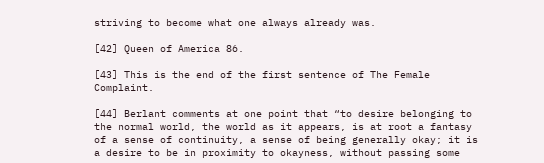striving to become what one always already was.

[42] Queen of America 86.

[43] This is the end of the first sentence of The Female Complaint.

[44] Berlant comments at one point that “to desire belonging to the normal world, the world as it appears, is at root a fantasy of a sense of continuity, a sense of being generally okay; it is a desire to be in proximity to okayness, without passing some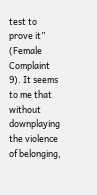test to prove it” (Female Complaint 9). It seems to me that without downplaying the violence of belonging,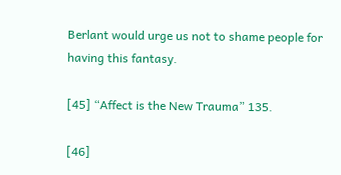Berlant would urge us not to shame people for having this fantasy.

[45] “Affect is the New Trauma” 135.

[46]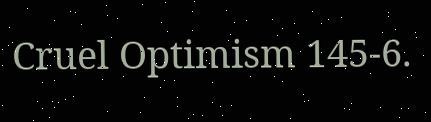Cruel Optimism 145-6.